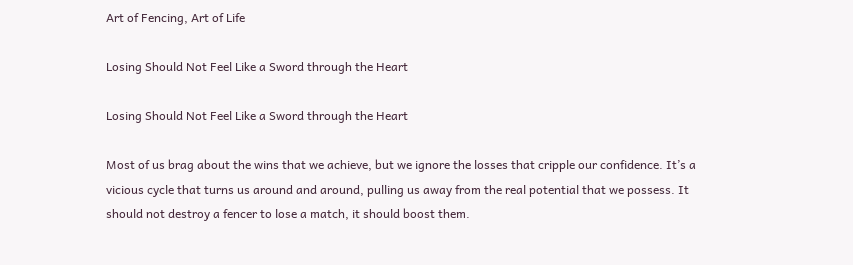Art of Fencing, Art of Life

Losing Should Not Feel Like a Sword through the Heart

Losing Should Not Feel Like a Sword through the Heart

Most of us brag about the wins that we achieve, but we ignore the losses that cripple our confidence. It’s a vicious cycle that turns us around and around, pulling us away from the real potential that we possess. It should not destroy a fencer to lose a match, it should boost them.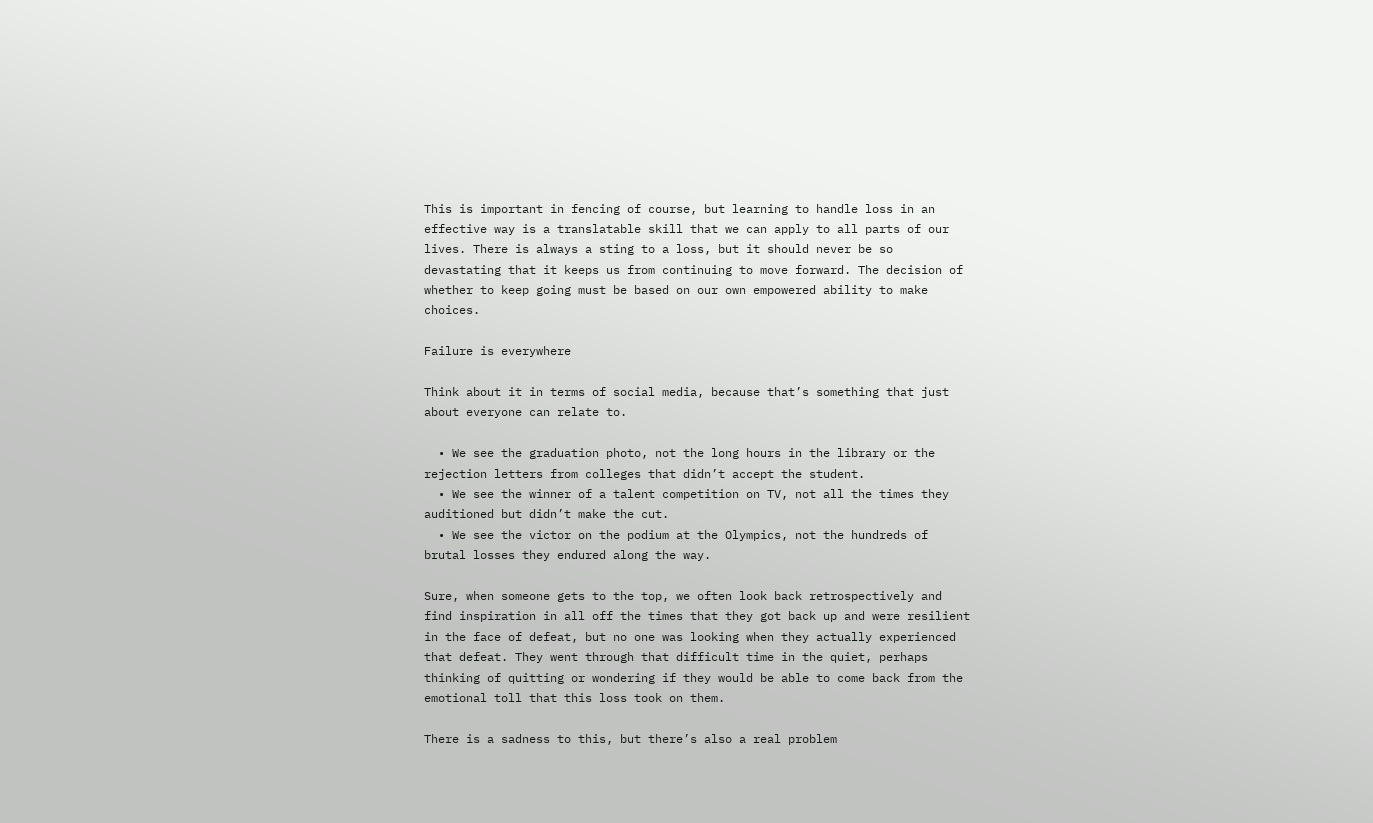This is important in fencing of course, but learning to handle loss in an effective way is a translatable skill that we can apply to all parts of our lives. There is always a sting to a loss, but it should never be so devastating that it keeps us from continuing to move forward. The decision of whether to keep going must be based on our own empowered ability to make choices.

Failure is everywhere

Think about it in terms of social media, because that’s something that just about everyone can relate to.

  • We see the graduation photo, not the long hours in the library or the rejection letters from colleges that didn’t accept the student.
  • We see the winner of a talent competition on TV, not all the times they auditioned but didn’t make the cut.
  • We see the victor on the podium at the Olympics, not the hundreds of brutal losses they endured along the way.

Sure, when someone gets to the top, we often look back retrospectively and find inspiration in all off the times that they got back up and were resilient in the face of defeat, but no one was looking when they actually experienced that defeat. They went through that difficult time in the quiet, perhaps thinking of quitting or wondering if they would be able to come back from the emotional toll that this loss took on them.

There is a sadness to this, but there’s also a real problem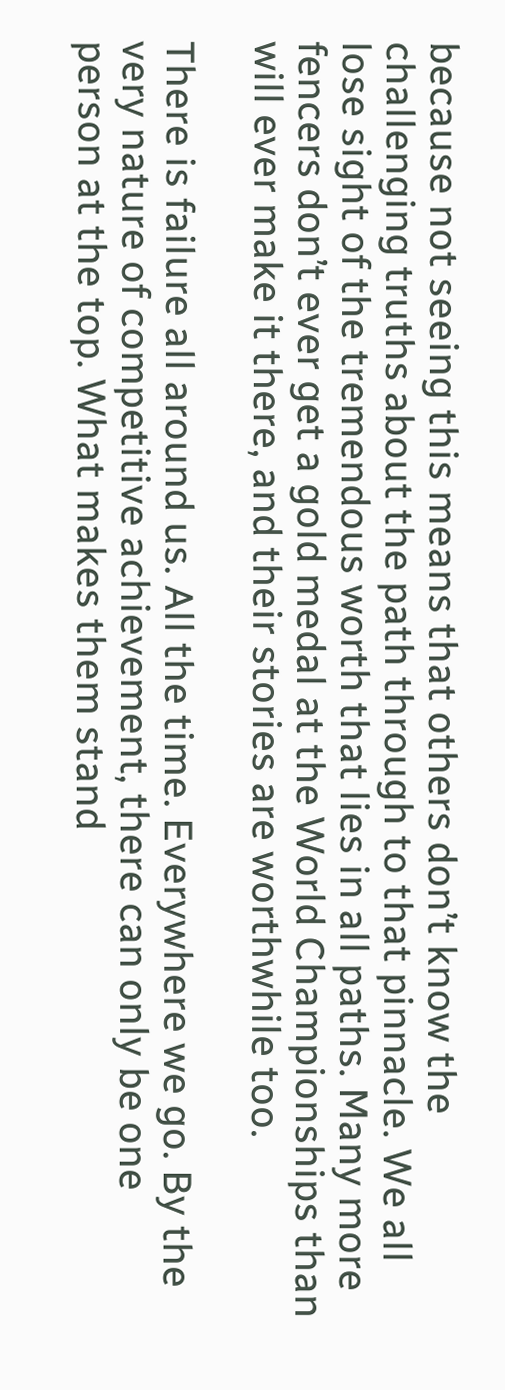because not seeing this means that others don’t know the challenging truths about the path through to that pinnacle. We all lose sight of the tremendous worth that lies in all paths. Many more fencers don’t ever get a gold medal at the World Championships than will ever make it there, and their stories are worthwhile too.

There is failure all around us. All the time. Everywhere we go. By the very nature of competitive achievement, there can only be one person at the top. What makes them stand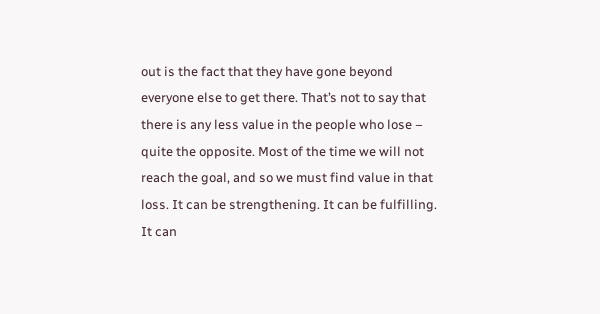out is the fact that they have gone beyond everyone else to get there. That’s not to say that there is any less value in the people who lose – quite the opposite. Most of the time we will not reach the goal, and so we must find value in that loss. It can be strengthening. It can be fulfilling. It can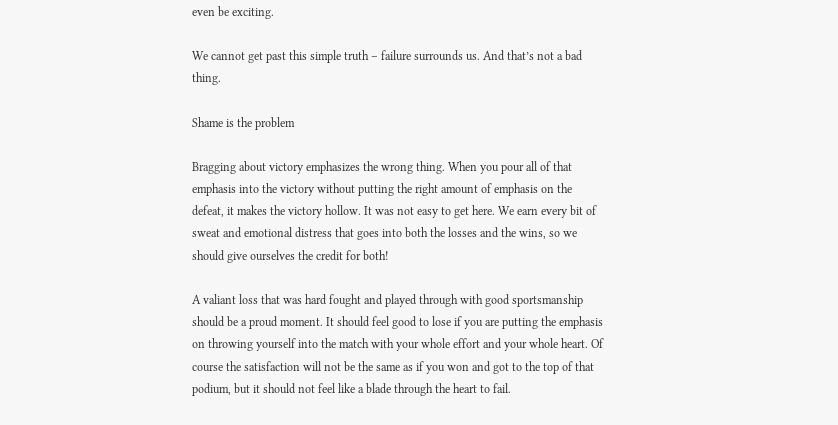even be exciting.

We cannot get past this simple truth – failure surrounds us. And that’s not a bad thing.

Shame is the problem

Bragging about victory emphasizes the wrong thing. When you pour all of that emphasis into the victory without putting the right amount of emphasis on the defeat, it makes the victory hollow. It was not easy to get here. We earn every bit of sweat and emotional distress that goes into both the losses and the wins, so we should give ourselves the credit for both!

A valiant loss that was hard fought and played through with good sportsmanship should be a proud moment. It should feel good to lose if you are putting the emphasis on throwing yourself into the match with your whole effort and your whole heart. Of course the satisfaction will not be the same as if you won and got to the top of that podium, but it should not feel like a blade through the heart to fail.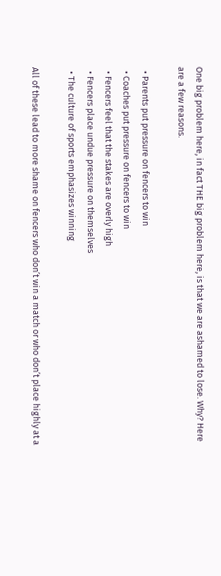One big problem here, in fact THE big problem here, is that we are ashamed to lose. Why? Here are a few reasons.

  • Parents put pressure on fencers to win
  • Coaches put pressure on fencers to win
  • Fencers feel that the stakes are overly high
  • Fencers place undue pressure on themselves
  • The culture of sports emphasizes winning

All of these lead to more shame on fencers who don’t win a match or who don’t place highly at a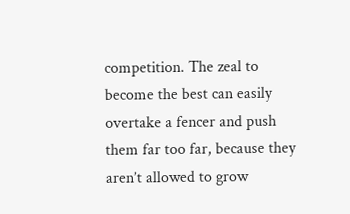competition. The zeal to become the best can easily overtake a fencer and push them far too far, because they aren’t allowed to grow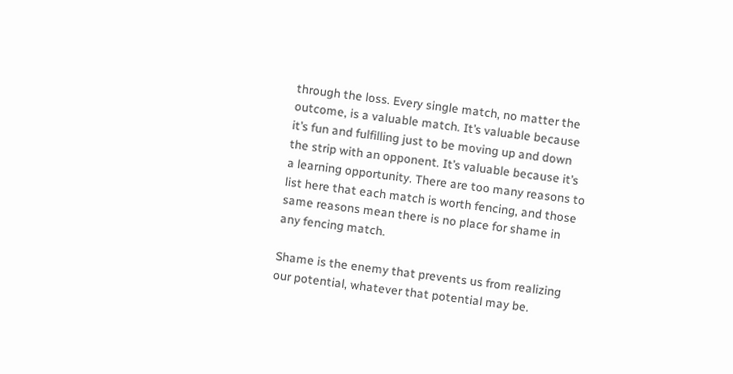through the loss. Every single match, no matter the outcome, is a valuable match. It’s valuable because it’s fun and fulfilling just to be moving up and down the strip with an opponent. It’s valuable because it’s a learning opportunity. There are too many reasons to list here that each match is worth fencing, and those same reasons mean there is no place for shame in any fencing match.

Shame is the enemy that prevents us from realizing our potential, whatever that potential may be.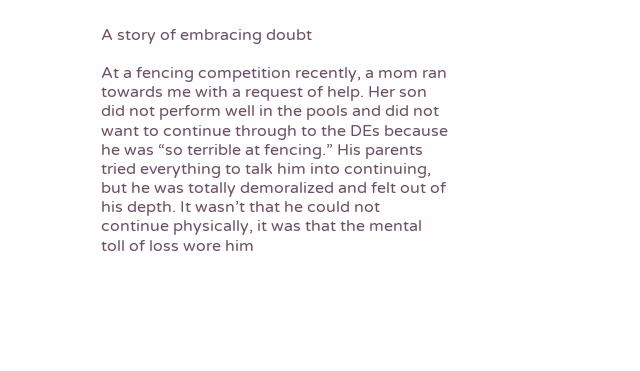A story of embracing doubt

At a fencing competition recently, a mom ran towards me with a request of help. Her son did not perform well in the pools and did not want to continue through to the DEs because he was “so terrible at fencing.” His parents tried everything to talk him into continuing, but he was totally demoralized and felt out of his depth. It wasn’t that he could not continue physically, it was that the mental toll of loss wore him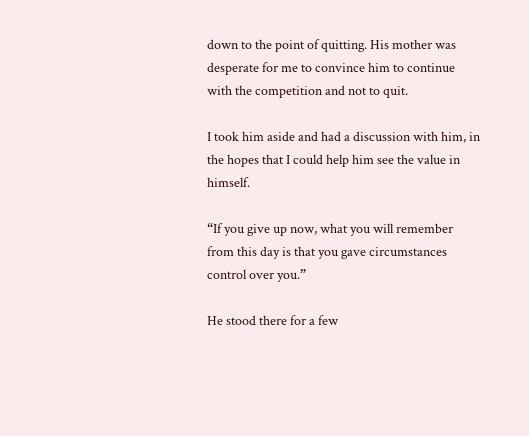down to the point of quitting. His mother was desperate for me to convince him to continue with the competition and not to quit.

I took him aside and had a discussion with him, in the hopes that I could help him see the value in himself.

“If you give up now, what you will remember from this day is that you gave circumstances control over you.”

He stood there for a few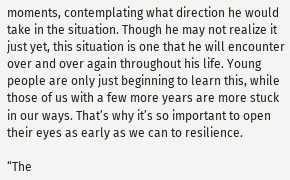moments, contemplating what direction he would take in the situation. Though he may not realize it just yet, this situation is one that he will encounter over and over again throughout his life. Young people are only just beginning to learn this, while those of us with a few more years are more stuck in our ways. That’s why it’s so important to open their eyes as early as we can to resilience.

“The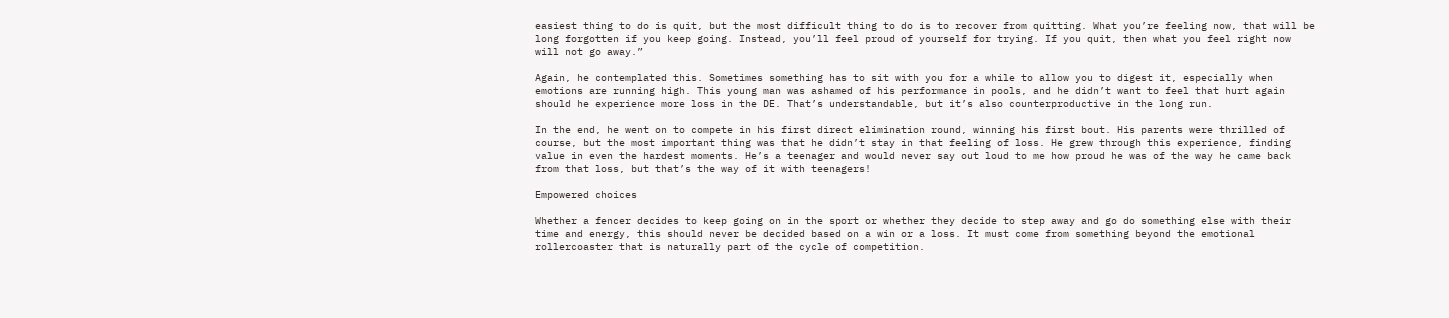easiest thing to do is quit, but the most difficult thing to do is to recover from quitting. What you’re feeling now, that will be long forgotten if you keep going. Instead, you’ll feel proud of yourself for trying. If you quit, then what you feel right now will not go away.”

Again, he contemplated this. Sometimes something has to sit with you for a while to allow you to digest it, especially when emotions are running high. This young man was ashamed of his performance in pools, and he didn’t want to feel that hurt again should he experience more loss in the DE. That’s understandable, but it’s also counterproductive in the long run.

In the end, he went on to compete in his first direct elimination round, winning his first bout. His parents were thrilled of course, but the most important thing was that he didn’t stay in that feeling of loss. He grew through this experience, finding value in even the hardest moments. He’s a teenager and would never say out loud to me how proud he was of the way he came back from that loss, but that’s the way of it with teenagers!

Empowered choices

Whether a fencer decides to keep going on in the sport or whether they decide to step away and go do something else with their time and energy, this should never be decided based on a win or a loss. It must come from something beyond the emotional rollercoaster that is naturally part of the cycle of competition.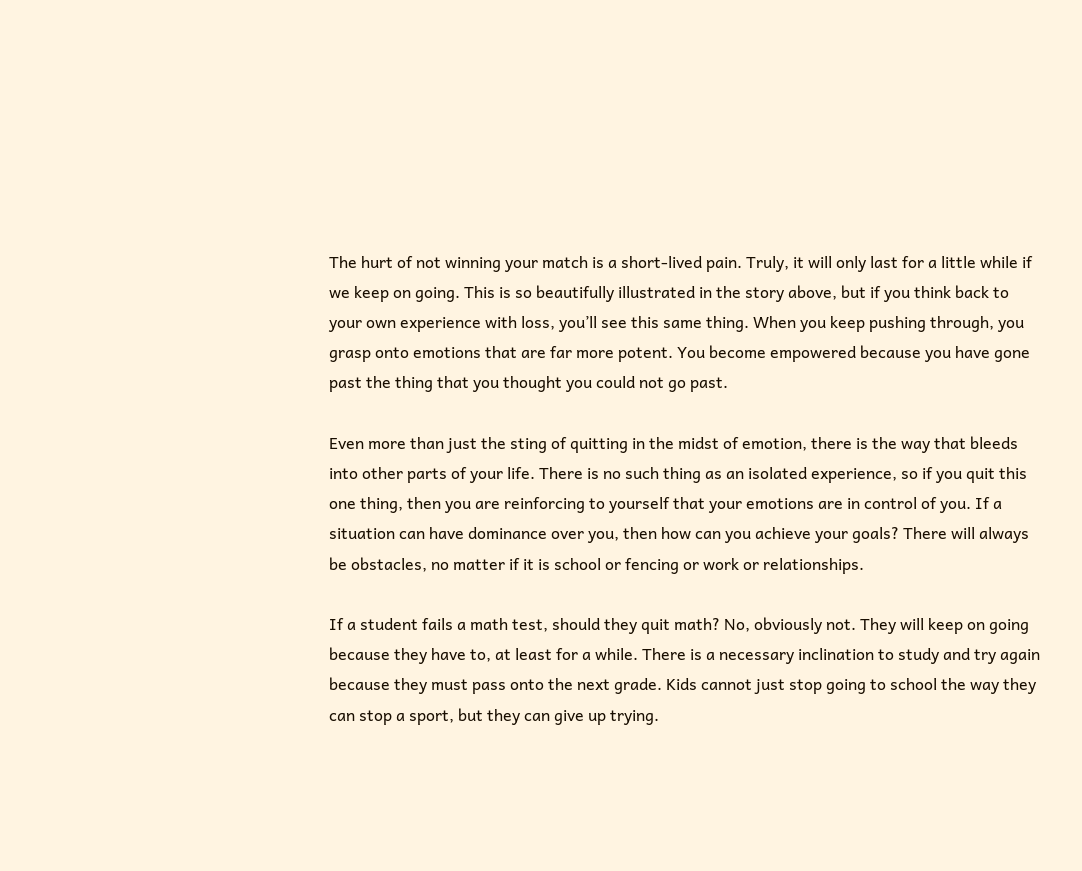The hurt of not winning your match is a short-lived pain. Truly, it will only last for a little while if we keep on going. This is so beautifully illustrated in the story above, but if you think back to your own experience with loss, you’ll see this same thing. When you keep pushing through, you grasp onto emotions that are far more potent. You become empowered because you have gone past the thing that you thought you could not go past.

Even more than just the sting of quitting in the midst of emotion, there is the way that bleeds into other parts of your life. There is no such thing as an isolated experience, so if you quit this one thing, then you are reinforcing to yourself that your emotions are in control of you. If a situation can have dominance over you, then how can you achieve your goals? There will always be obstacles, no matter if it is school or fencing or work or relationships.

If a student fails a math test, should they quit math? No, obviously not. They will keep on going because they have to, at least for a while. There is a necessary inclination to study and try again because they must pass onto the next grade. Kids cannot just stop going to school the way they can stop a sport, but they can give up trying.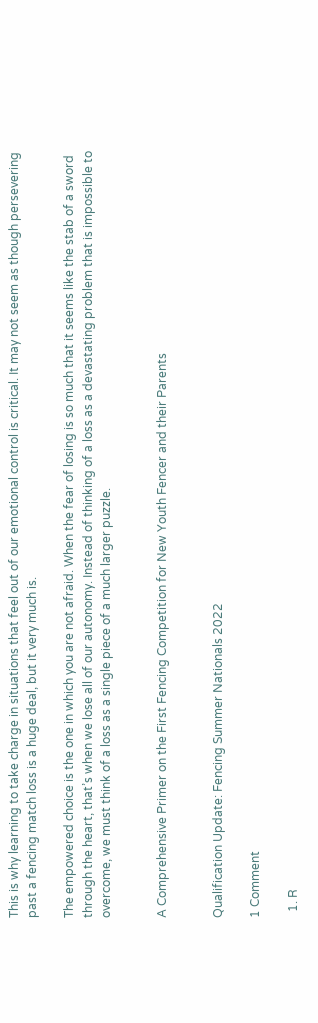This is why learning to take charge in situations that feel out of our emotional control is critical. It may not seem as though persevering past a fencing match loss is a huge deal, but it very much is.

The empowered choice is the one in which you are not afraid. When the fear of losing is so much that it seems like the stab of a sword through the heart, that’s when we lose all of our autonomy. Instead of thinking of a loss as a devastating problem that is impossible to overcome, we must think of a loss as a single piece of a much larger puzzle.


A Comprehensive Primer on the First Fencing Competition for New Youth Fencer and their Parents


Qualification Update: Fencing Summer Nationals 2022

1 Comment

  1. R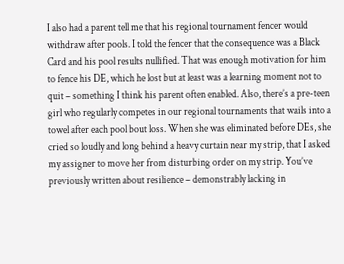I also had a parent tell me that his regional tournament fencer would withdraw after pools. I told the fencer that the consequence was a Black Card and his pool results nullified. That was enough motivation for him to fence his DE, which he lost but at least was a learning moment not to quit – something I think his parent often enabled. Also, there’s a pre-teen girl who regularly competes in our regional tournaments that wails into a towel after each pool bout loss. When she was eliminated before DEs, she cried so loudly and long behind a heavy curtain near my strip, that I asked my assigner to move her from disturbing order on my strip. You’ve previously written about resilience – demonstrably lacking in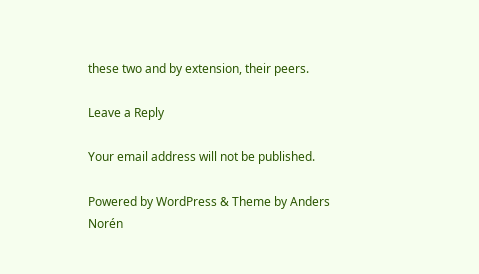these two and by extension, their peers.

Leave a Reply

Your email address will not be published.

Powered by WordPress & Theme by Anders Norén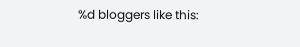%d bloggers like this: